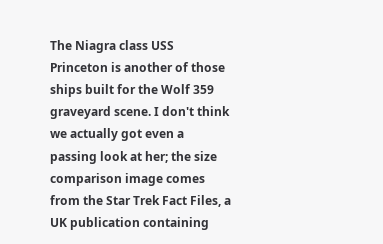The Niagra class USS Princeton is another of those ships built for the Wolf 359 graveyard scene. I don't think we actually got even a passing look at her; the size comparison image comes from the Star Trek Fact Files, a UK publication containing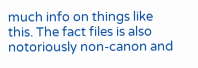much info on things like this. The fact files is also notoriously non-canon and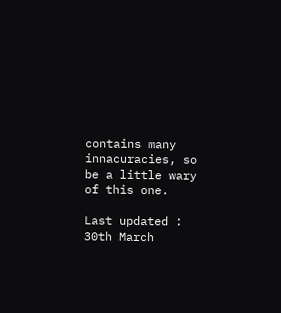contains many innacuracies, so be a little wary of this one.

Last updated : 30th March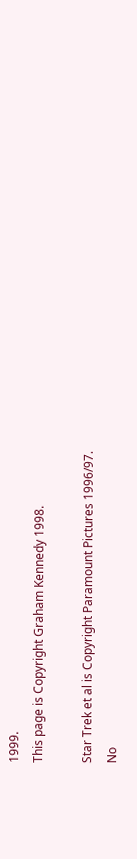1999.
This page is Copyright Graham Kennedy 1998.

Star Trek et al is Copyright Paramount Pictures 1996/97.
No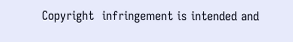Copyright  infringement is intended and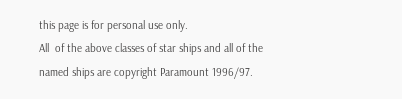this page is for personal use only.
All  of the above classes of star ships and all of the
named ships are copyright Paramount 1996/97.